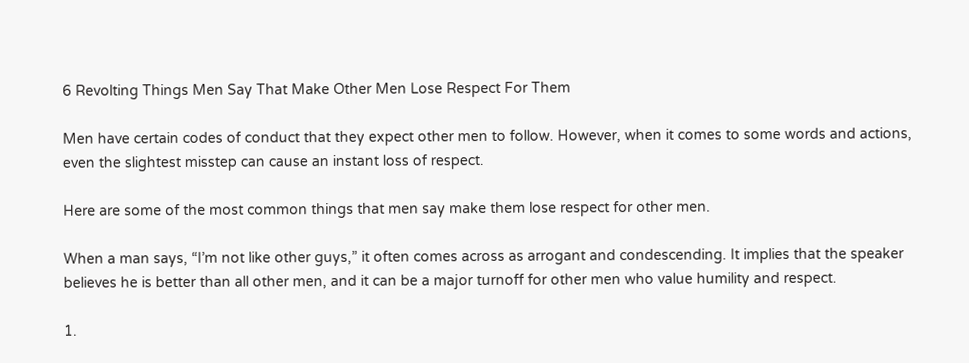6 Revolting Things Men Say That Make Other Men Lose Respect For Them

Men have certain codes of conduct that they expect other men to follow. However, when it comes to some words and actions, even the slightest misstep can cause an instant loss of respect.

Here are some of the most common things that men say make them lose respect for other men.

When a man says, “I’m not like other guys,” it often comes across as arrogant and condescending. It implies that the speaker believes he is better than all other men, and it can be a major turnoff for other men who value humility and respect.

1.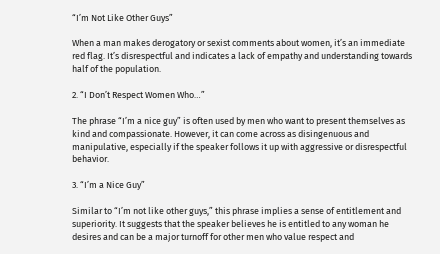“I’m Not Like Other Guys”

When a man makes derogatory or sexist comments about women, it’s an immediate red flag. It’s disrespectful and indicates a lack of empathy and understanding towards half of the population.

2. “I Don’t Respect Women Who…”

The phrase “I’m a nice guy” is often used by men who want to present themselves as kind and compassionate. However, it can come across as disingenuous and manipulative, especially if the speaker follows it up with aggressive or disrespectful behavior.

3. “I’m a Nice Guy”

Similar to “I’m not like other guys,” this phrase implies a sense of entitlement and superiority. It suggests that the speaker believes he is entitled to any woman he desires and can be a major turnoff for other men who value respect and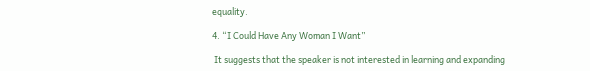equality.

4. “I Could Have Any Woman I Want”

 It suggests that the speaker is not interested in learning and expanding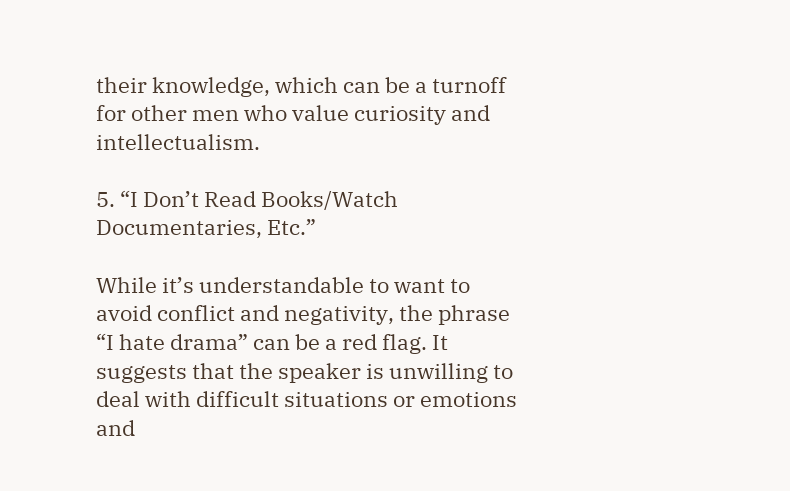their knowledge, which can be a turnoff for other men who value curiosity and intellectualism.

5. “I Don’t Read Books/Watch Documentaries, Etc.”

While it’s understandable to want to avoid conflict and negativity, the phrase “I hate drama” can be a red flag. It suggests that the speaker is unwilling to deal with difficult situations or emotions and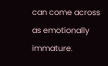can come across as emotionally immature.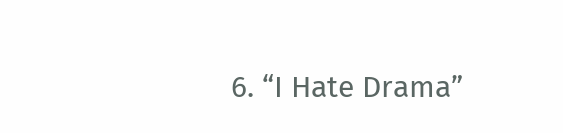6. “I Hate Drama”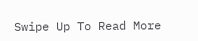Swipe Up To Read More